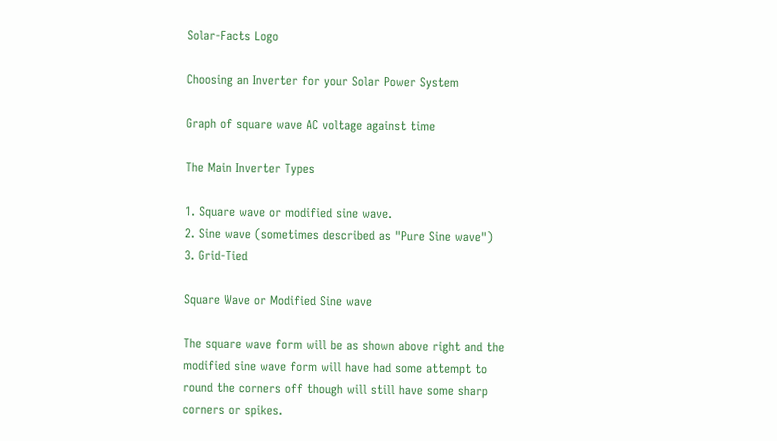Solar-Facts Logo

Choosing an Inverter for your Solar Power System

Graph of square wave AC voltage against time

The Main Inverter Types

1. Square wave or modified sine wave.
2. Sine wave (sometimes described as "Pure Sine wave")
3. Grid-Tied

Square Wave or Modified Sine wave

The square wave form will be as shown above right and the modified sine wave form will have had some attempt to round the corners off though will still have some sharp corners or spikes.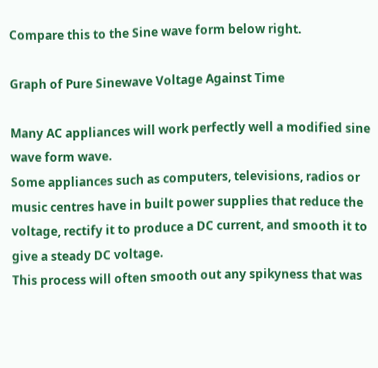Compare this to the Sine wave form below right.

Graph of Pure Sinewave Voltage Against Time

Many AC appliances will work perfectly well a modified sine wave form wave.
Some appliances such as computers, televisions, radios or music centres have in built power supplies that reduce the voltage, rectify it to produce a DC current, and smooth it to give a steady DC voltage.
This process will often smooth out any spikyness that was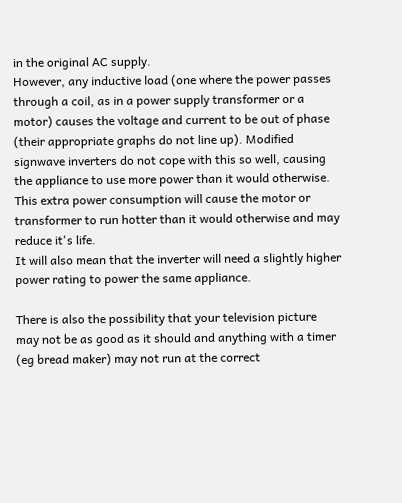in the original AC supply.
However, any inductive load (one where the power passes through a coil, as in a power supply transformer or a motor) causes the voltage and current to be out of phase (their appropriate graphs do not line up). Modified signwave inverters do not cope with this so well, causing the appliance to use more power than it would otherwise. This extra power consumption will cause the motor or transformer to run hotter than it would otherwise and may reduce it's life.
It will also mean that the inverter will need a slightly higher power rating to power the same appliance.

There is also the possibility that your television picture may not be as good as it should and anything with a timer (eg bread maker) may not run at the correct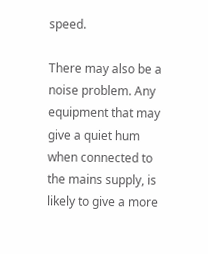speed.

There may also be a noise problem. Any equipment that may give a quiet hum when connected to the mains supply, is likely to give a more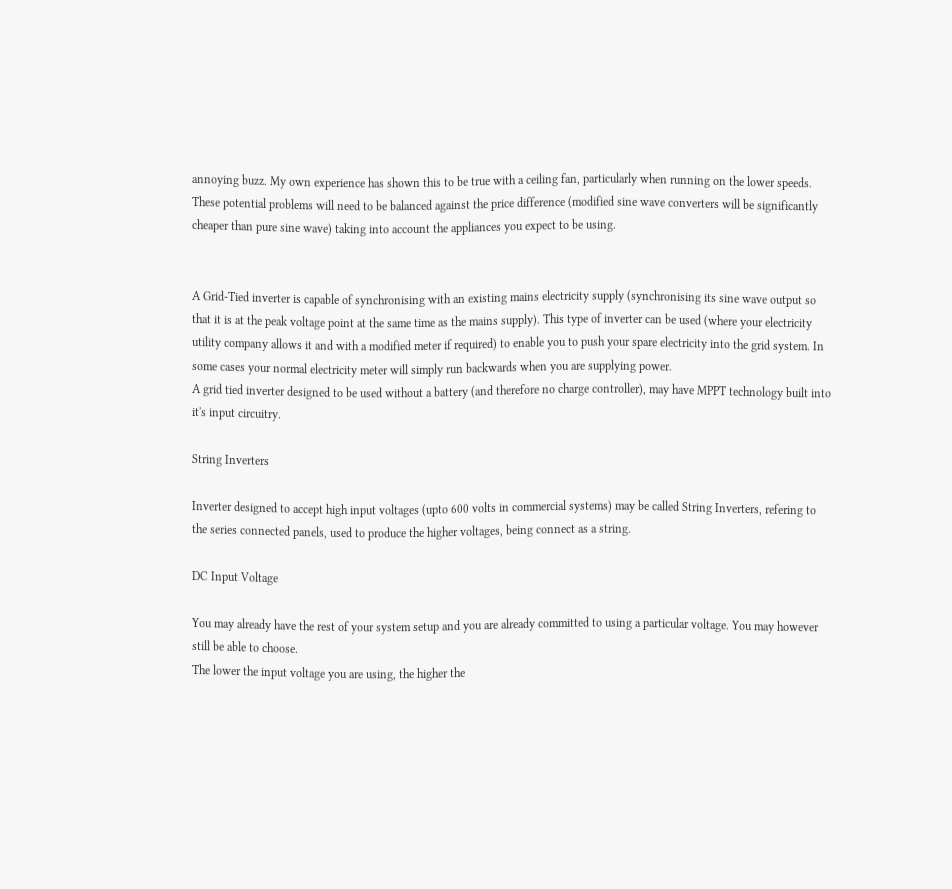annoying buzz. My own experience has shown this to be true with a ceiling fan, particularly when running on the lower speeds.
These potential problems will need to be balanced against the price difference (modified sine wave converters will be significantly cheaper than pure sine wave) taking into account the appliances you expect to be using.


A Grid-Tied inverter is capable of synchronising with an existing mains electricity supply (synchronising its sine wave output so that it is at the peak voltage point at the same time as the mains supply). This type of inverter can be used (where your electricity utility company allows it and with a modified meter if required) to enable you to push your spare electricity into the grid system. In some cases your normal electricity meter will simply run backwards when you are supplying power.
A grid tied inverter designed to be used without a battery (and therefore no charge controller), may have MPPT technology built into it's input circuitry.

String Inverters

Inverter designed to accept high input voltages (upto 600 volts in commercial systems) may be called String Inverters, refering to the series connected panels, used to produce the higher voltages, being connect as a string.

DC Input Voltage

You may already have the rest of your system setup and you are already committed to using a particular voltage. You may however still be able to choose.
The lower the input voltage you are using, the higher the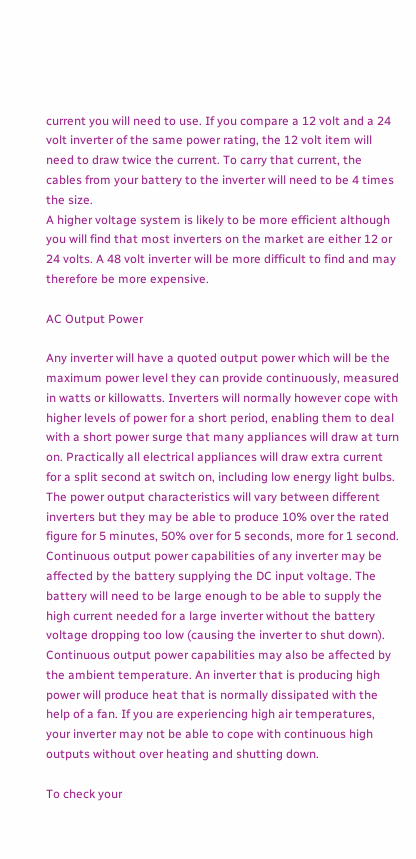current you will need to use. If you compare a 12 volt and a 24 volt inverter of the same power rating, the 12 volt item will need to draw twice the current. To carry that current, the cables from your battery to the inverter will need to be 4 times the size.
A higher voltage system is likely to be more efficient although you will find that most inverters on the market are either 12 or 24 volts. A 48 volt inverter will be more difficult to find and may therefore be more expensive.

AC Output Power

Any inverter will have a quoted output power which will be the maximum power level they can provide continuously, measured in watts or killowatts. Inverters will normally however cope with higher levels of power for a short period, enabling them to deal with a short power surge that many appliances will draw at turn on. Practically all electrical appliances will draw extra current for a split second at switch on, including low energy light bulbs.
The power output characteristics will vary between different inverters but they may be able to produce 10% over the rated figure for 5 minutes, 50% over for 5 seconds, more for 1 second.
Continuous output power capabilities of any inverter may be affected by the battery supplying the DC input voltage. The battery will need to be large enough to be able to supply the high current needed for a large inverter without the battery voltage dropping too low (causing the inverter to shut down).
Continuous output power capabilities may also be affected by the ambient temperature. An inverter that is producing high power will produce heat that is normally dissipated with the help of a fan. If you are experiencing high air temperatures, your inverter may not be able to cope with continuous high outputs without over heating and shutting down.

To check your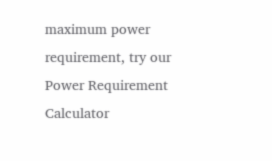maximum power requirement, try our Power Requirement Calculator